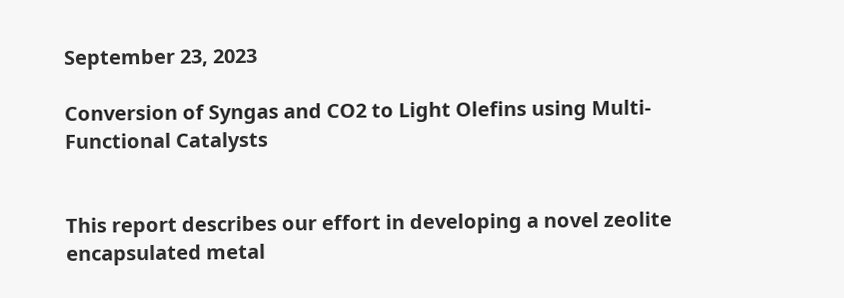September 23, 2023

Conversion of Syngas and CO2 to Light Olefins using Multi-Functional Catalysts


This report describes our effort in developing a novel zeolite encapsulated metal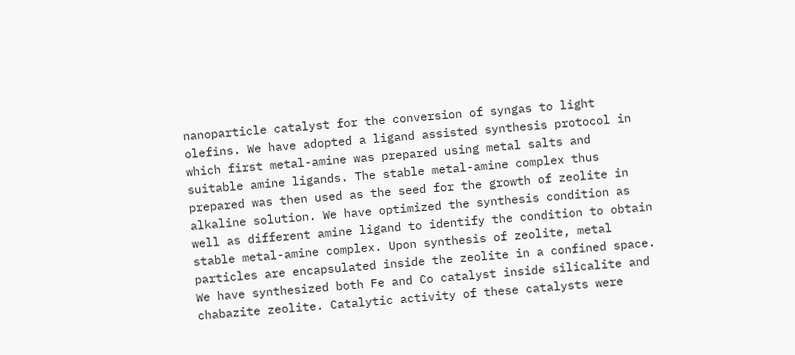nanoparticle catalyst for the conversion of syngas to light olefins. We have adopted a ligand assisted synthesis protocol in which first metal-amine was prepared using metal salts and suitable amine ligands. The stable metal-amine complex thus prepared was then used as the seed for the growth of zeolite in alkaline solution. We have optimized the synthesis condition as well as different amine ligand to identify the condition to obtain stable metal-amine complex. Upon synthesis of zeolite, metal particles are encapsulated inside the zeolite in a confined space. We have synthesized both Fe and Co catalyst inside silicalite and chabazite zeolite. Catalytic activity of these catalysts were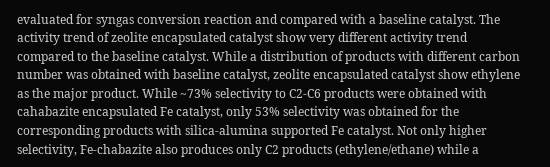evaluated for syngas conversion reaction and compared with a baseline catalyst. The activity trend of zeolite encapsulated catalyst show very different activity trend compared to the baseline catalyst. While a distribution of products with different carbon number was obtained with baseline catalyst, zeolite encapsulated catalyst show ethylene as the major product. While ~73% selectivity to C2-C6 products were obtained with cahabazite encapsulated Fe catalyst, only 53% selectivity was obtained for the corresponding products with silica-alumina supported Fe catalyst. Not only higher selectivity, Fe-chabazite also produces only C2 products (ethylene/ethane) while a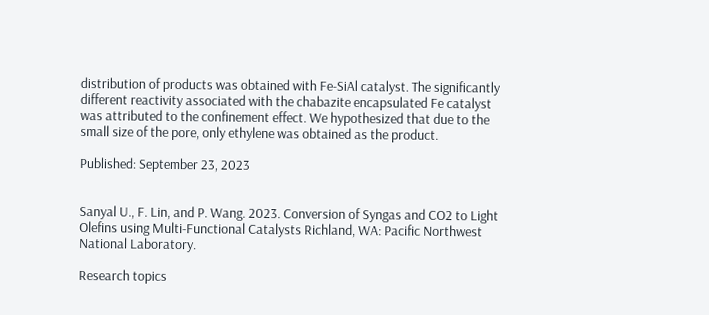distribution of products was obtained with Fe-SiAl catalyst. The significantly different reactivity associated with the chabazite encapsulated Fe catalyst was attributed to the confinement effect. We hypothesized that due to the small size of the pore, only ethylene was obtained as the product.

Published: September 23, 2023


Sanyal U., F. Lin, and P. Wang. 2023. Conversion of Syngas and CO2 to Light Olefins using Multi-Functional Catalysts Richland, WA: Pacific Northwest National Laboratory.

Research topics